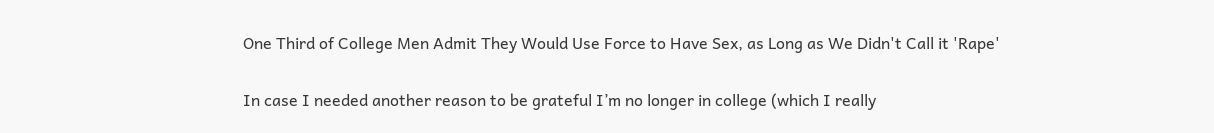One Third of College Men Admit They Would Use Force to Have Sex, as Long as We Didn't Call it 'Rape'

In case I needed another reason to be grateful I’m no longer in college (which I really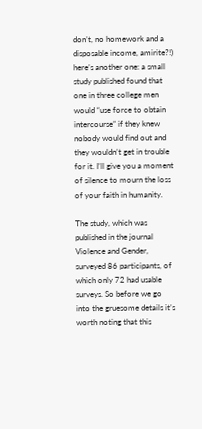don’t, no homework and a disposable income, amirite?!) here’s another one: a small study published found that one in three college men would “use force to obtain intercourse” if they knew nobody would find out and they wouldn’t get in trouble for it. I’ll give you a moment of silence to mourn the loss of your faith in humanity.

The study, which was published in the journal Violence and Gender, surveyed 86 participants, of which only 72 had usable surveys. So before we go into the gruesome details it’s worth noting that this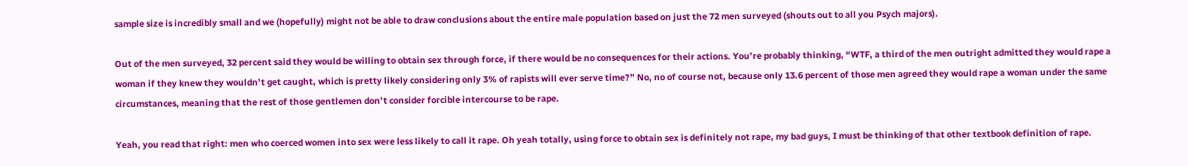sample size is incredibly small and we (hopefully) might not be able to draw conclusions about the entire male population based on just the 72 men surveyed (shouts out to all you Psych majors).

Out of the men surveyed, 32 percent said they would be willing to obtain sex through force, if there would be no consequences for their actions. You’re probably thinking, “WTF, a third of the men outright admitted they would rape a woman if they knew they wouldn’t get caught, which is pretty likely considering only 3% of rapists will ever serve time?” No, no of course not, because only 13.6 percent of those men agreed they would rape a woman under the same circumstances, meaning that the rest of those gentlemen don’t consider forcible intercourse to be rape.

Yeah, you read that right: men who coerced women into sex were less likely to call it rape. Oh yeah totally, using force to obtain sex is definitely not rape, my bad guys, I must be thinking of that other textbook definition of rape.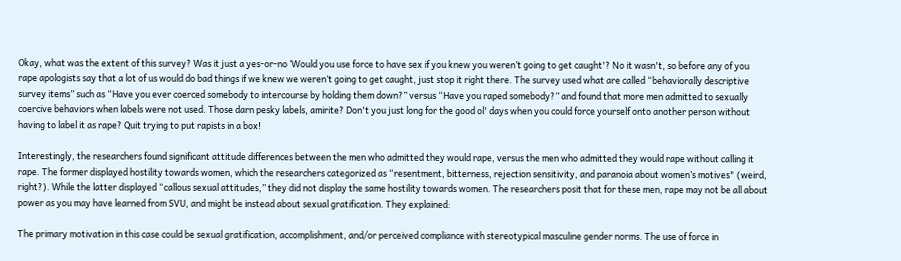Okay, what was the extent of this survey? Was it just a yes-or-no ‘Would you use force to have sex if you knew you weren’t going to get caught'? No it wasn't, so before any of you rape apologists say that a lot of us would do bad things if we knew we weren’t going to get caught, just stop it right there. The survey used what are called “behaviorally descriptive survey items” such as “Have you ever coerced somebody to intercourse by holding them down?” versus “Have you raped somebody?” and found that more men admitted to sexually coercive behaviors when labels were not used. Those darn pesky labels, amirite? Don't you just long for the good ol' days when you could force yourself onto another person without having to label it as rape? Quit trying to put rapists in a box!

Interestingly, the researchers found significant attitude differences between the men who admitted they would rape, versus the men who admitted they would rape without calling it rape. The former displayed hostility towards women, which the researchers categorized as “resentment, bitterness, rejection sensitivity, and paranoia about women’s motives" (weird, right?). While the latter displayed “callous sexual attitudes,” they did not display the same hostility towards women. The researchers posit that for these men, rape may not be all about power as you may have learned from SVU, and might be instead about sexual gratification. They explained:

The primary motivation in this case could be sexual gratification, accomplishment, and/or perceived compliance with stereotypical masculine gender norms. The use of force in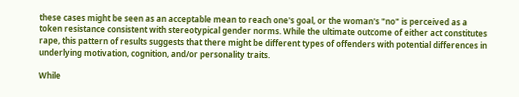these cases might be seen as an acceptable mean to reach one's goal, or the woman's "no" is perceived as a token resistance consistent with stereotypical gender norms. While the ultimate outcome of either act constitutes rape, this pattern of results suggests that there might be different types of offenders with potential differences in underlying motivation, cognition, and/or personality traits.

While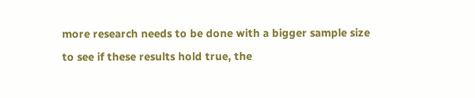more research needs to be done with a bigger sample size to see if these results hold true, the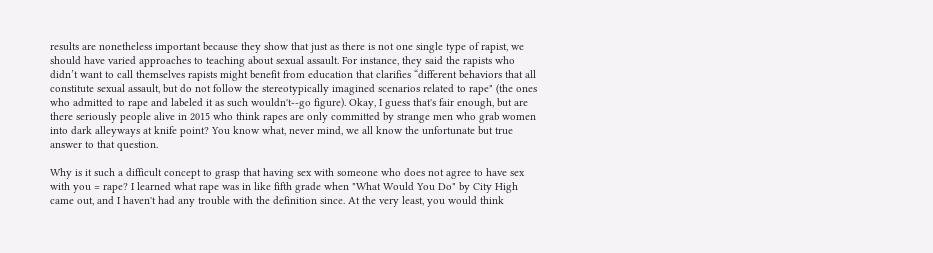results are nonetheless important because they show that just as there is not one single type of rapist, we should have varied approaches to teaching about sexual assault. For instance, they said the rapists who didn’t want to call themselves rapists might benefit from education that clarifies “different behaviors that all constitute sexual assault, but do not follow the stereotypically imagined scenarios related to rape" (the ones who admitted to rape and labeled it as such wouldn't--go figure). Okay, I guess that's fair enough, but are there seriously people alive in 2015 who think rapes are only committed by strange men who grab women into dark alleyways at knife point? You know what, never mind, we all know the unfortunate but true answer to that question.

Why is it such a difficult concept to grasp that having sex with someone who does not agree to have sex with you = rape? I learned what rape was in like fifth grade when "What Would You Do" by City High came out, and I haven't had any trouble with the definition since. At the very least, you would think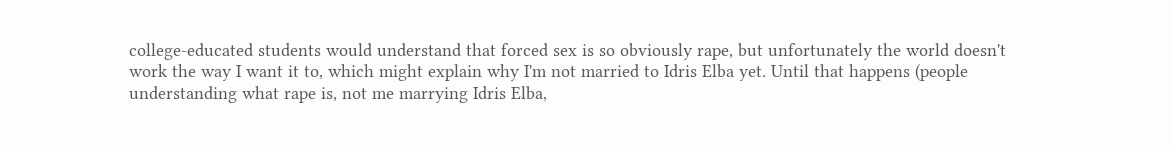college-educated students would understand that forced sex is so obviously rape, but unfortunately the world doesn't work the way I want it to, which might explain why I'm not married to Idris Elba yet. Until that happens (people understanding what rape is, not me marrying Idris Elba,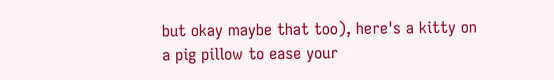but okay maybe that too), here's a kitty on a pig pillow to ease your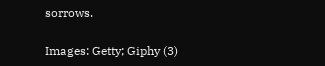sorrows.

Images: Getty; Giphy (3)